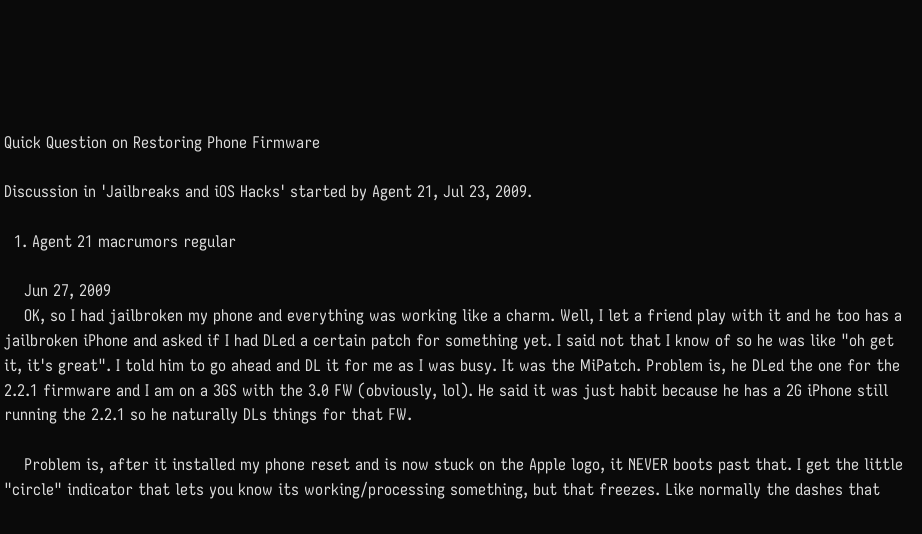Quick Question on Restoring Phone Firmware

Discussion in 'Jailbreaks and iOS Hacks' started by Agent 21, Jul 23, 2009.

  1. Agent 21 macrumors regular

    Jun 27, 2009
    OK, so I had jailbroken my phone and everything was working like a charm. Well, I let a friend play with it and he too has a jailbroken iPhone and asked if I had DLed a certain patch for something yet. I said not that I know of so he was like "oh get it, it's great". I told him to go ahead and DL it for me as I was busy. It was the MiPatch. Problem is, he DLed the one for the 2.2.1 firmware and I am on a 3GS with the 3.0 FW (obviously, lol). He said it was just habit because he has a 2G iPhone still running the 2.2.1 so he naturally DLs things for that FW.

    Problem is, after it installed my phone reset and is now stuck on the Apple logo, it NEVER boots past that. I get the little "circle" indicator that lets you know its working/processing something, but that freezes. Like normally the dashes that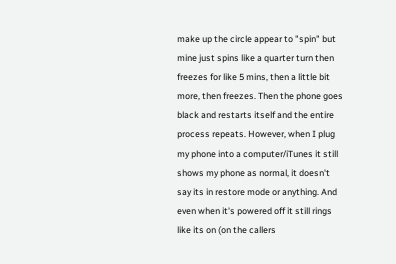make up the circle appear to "spin" but mine just spins like a quarter turn then freezes for like 5 mins, then a little bit more, then freezes. Then the phone goes black and restarts itself and the entire process repeats. However, when I plug my phone into a computer/iTunes it still shows my phone as normal, it doesn't say its in restore mode or anything. And even when it's powered off it still rings like its on (on the callers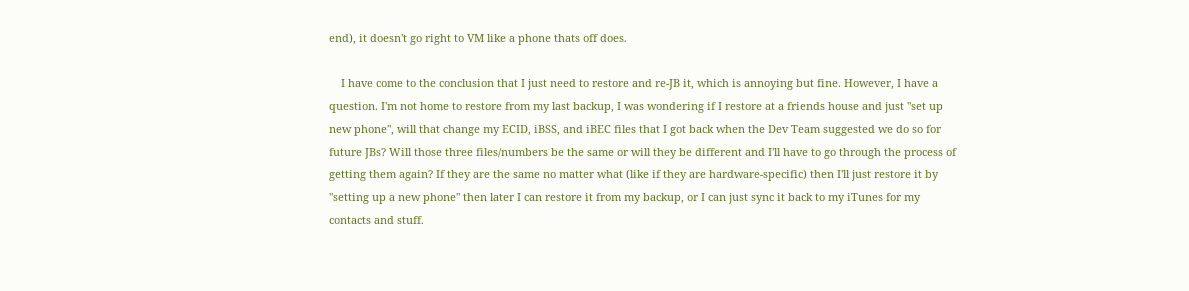end), it doesn't go right to VM like a phone thats off does.

    I have come to the conclusion that I just need to restore and re-JB it, which is annoying but fine. However, I have a question. I'm not home to restore from my last backup, I was wondering if I restore at a friends house and just "set up new phone", will that change my ECID, iBSS, and iBEC files that I got back when the Dev Team suggested we do so for future JBs? Will those three files/numbers be the same or will they be different and I'll have to go through the process of getting them again? If they are the same no matter what (like if they are hardware-specific) then I'll just restore it by "setting up a new phone" then later I can restore it from my backup, or I can just sync it back to my iTunes for my contacts and stuff.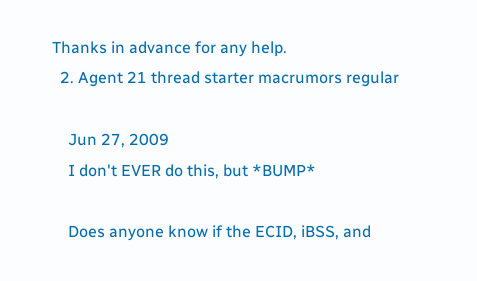Thanks in advance for any help.
  2. Agent 21 thread starter macrumors regular

    Jun 27, 2009
    I don't EVER do this, but *BUMP*

    Does anyone know if the ECID, iBSS, and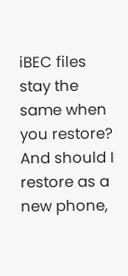iBEC files stay the same when you restore? And should I restore as a new phone,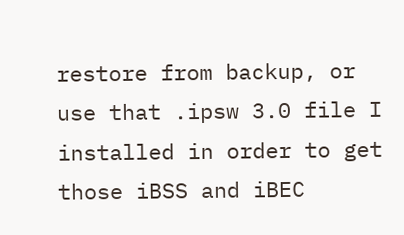restore from backup, or use that .ipsw 3.0 file I installed in order to get those iBSS and iBEC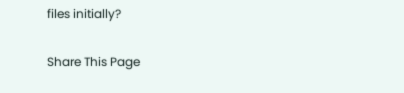files initially?

Share This Page